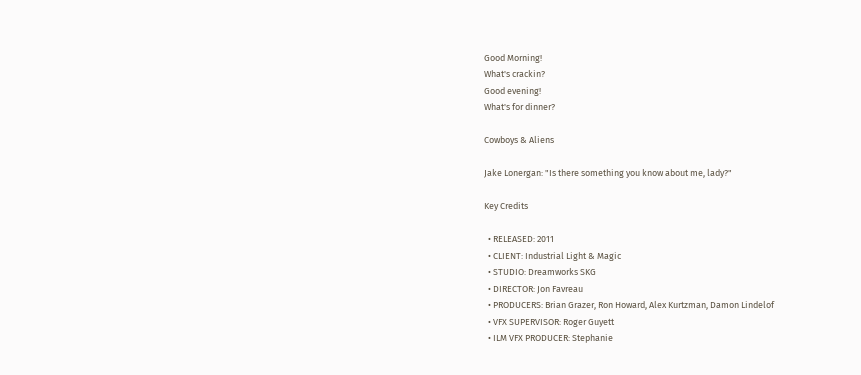Good Morning!
What's crackin?
Good evening!
What's for dinner?

Cowboys & Aliens

Jake Lonergan: "Is there something you know about me, lady?"

Key Credits

  • RELEASED: 2011
  • CLIENT: Industrial Light & Magic
  • STUDIO: Dreamworks SKG
  • DIRECTOR: Jon Favreau
  • PRODUCERS: Brian Grazer, Ron Howard, Alex Kurtzman, Damon Lindelof
  • VFX SUPERVISOR: Roger Guyett
  • ILM VFX PRODUCER: Stephanie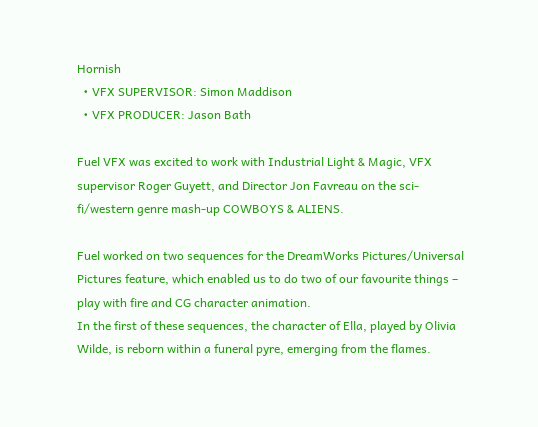Hornish
  • VFX SUPERVISOR: Simon Maddison
  • VFX PRODUCER: Jason Bath

Fuel VFX was excited to work with Industrial Light & Magic, VFX supervisor Roger Guyett, and Director Jon Favreau on the sci-fi/western genre mash-up COWBOYS & ALIENS.

Fuel worked on two sequences for the DreamWorks Pictures/Universal Pictures feature, which enabled us to do two of our favourite things – play with fire and CG character animation.
In the first of these sequences, the character of Ella, played by Olivia Wilde, is reborn within a funeral pyre, emerging from the flames.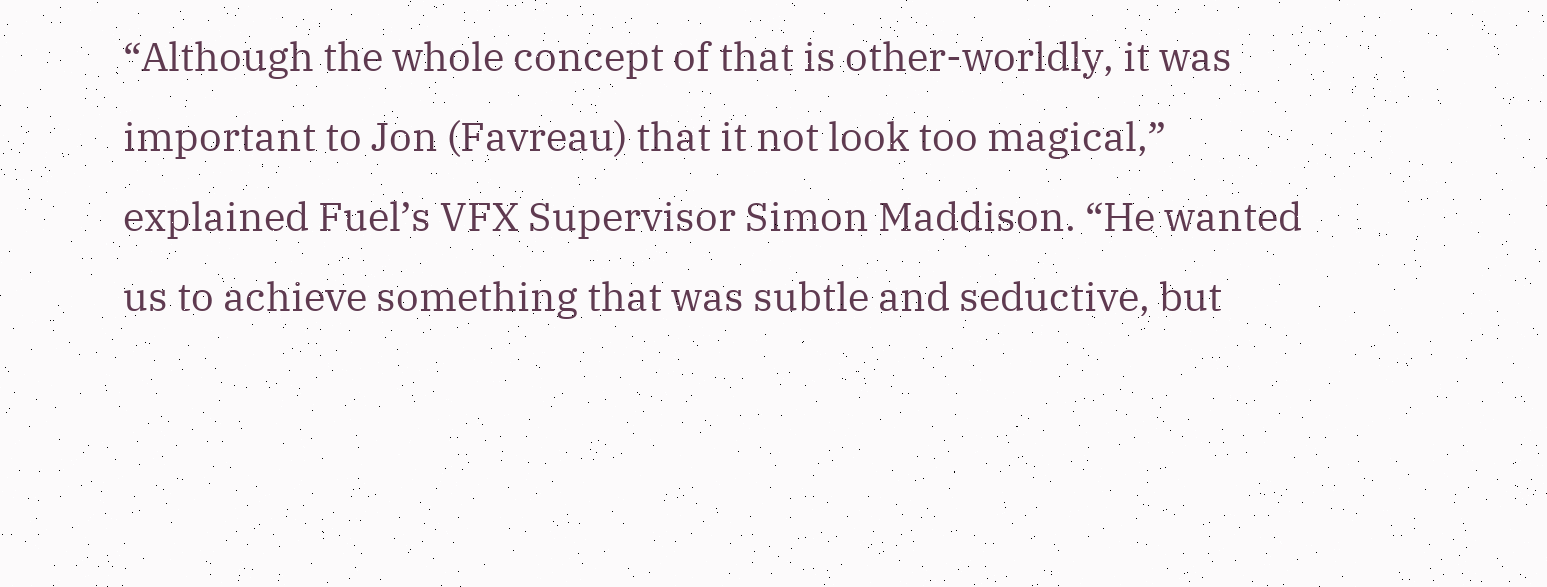“Although the whole concept of that is other-worldly, it was important to Jon (Favreau) that it not look too magical,” explained Fuel’s VFX Supervisor Simon Maddison. “He wanted us to achieve something that was subtle and seductive, but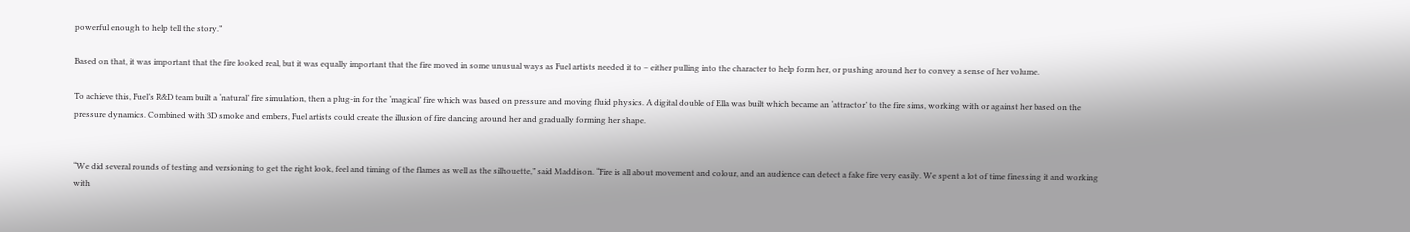powerful enough to help tell the story.”

Based on that, it was important that the fire looked real, but it was equally important that the fire moved in some unusual ways as Fuel artists needed it to – either pulling into the character to help form her, or pushing around her to convey a sense of her volume.

To achieve this, Fuel’s R&D team built a ‘natural’ fire simulation, then a plug-in for the ‘magical’ fire which was based on pressure and moving fluid physics. A digital double of Ella was built which became an ‘attractor’ to the fire sims, working with or against her based on the pressure dynamics. Combined with 3D smoke and embers, Fuel artists could create the illusion of fire dancing around her and gradually forming her shape.


“We did several rounds of testing and versioning to get the right look, feel and timing of the flames as well as the silhouette,” said Maddison. “Fire is all about movement and colour, and an audience can detect a fake fire very easily. We spent a lot of time finessing it and working with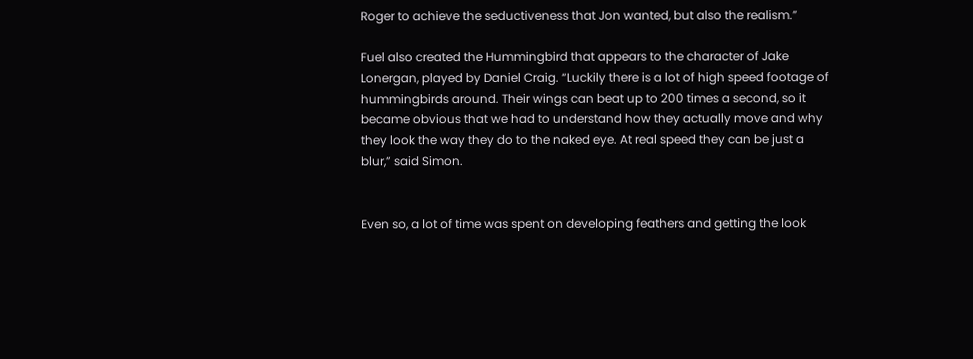Roger to achieve the seductiveness that Jon wanted, but also the realism.”

Fuel also created the Hummingbird that appears to the character of Jake Lonergan, played by Daniel Craig. “Luckily there is a lot of high speed footage of hummingbirds around. Their wings can beat up to 200 times a second, so it became obvious that we had to understand how they actually move and why they look the way they do to the naked eye. At real speed they can be just a blur,” said Simon.


Even so, a lot of time was spent on developing feathers and getting the look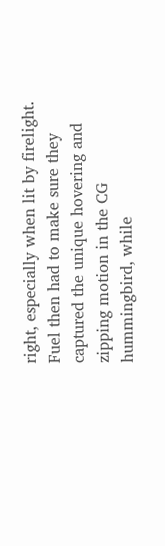right, especially when lit by firelight. Fuel then had to make sure they captured the unique hovering and zipping motion in the CG hummingbird, while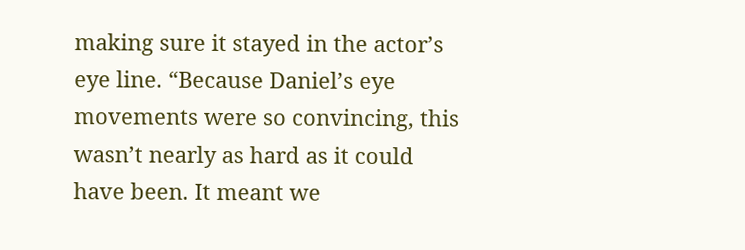making sure it stayed in the actor’s eye line. “Because Daniel’s eye movements were so convincing, this wasn’t nearly as hard as it could have been. It meant we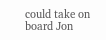could take on board Jon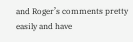and Roger’s comments pretty easily and have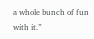a whole bunch of fun with it.”